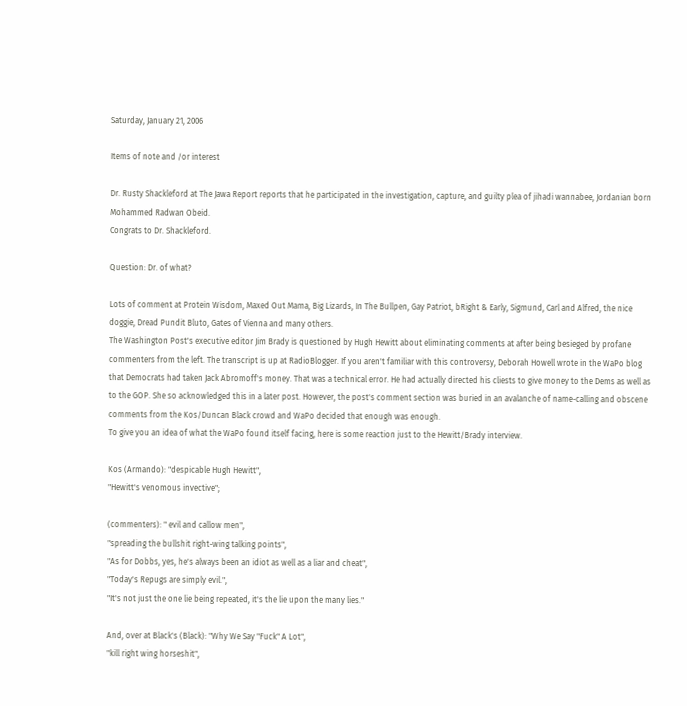Saturday, January 21, 2006

Items of note and /or interest

Dr. Rusty Shackleford at The Jawa Report reports that he participated in the investigation, capture, and guilty plea of jihadi wannabee, Jordanian born Mohammed Radwan Obeid.
Congrats to Dr. Shackleford.

Question: Dr. of what?

Lots of comment at Protein Wisdom, Maxed Out Mama, Big Lizards, In The Bullpen, Gay Patriot, bRight & Early, Sigmund, Carl and Alfred, the nice doggie, Dread Pundit Bluto, Gates of Vienna and many others.
The Washington Post's executive editor Jim Brady is questioned by Hugh Hewitt about eliminating comments at after being besieged by profane commenters from the left. The transcript is up at RadioBlogger. If you aren't familiar with this controversy, Deborah Howell wrote in the WaPo blog that Democrats had taken Jack Abromoff's money. That was a technical error. He had actually directed his cliests to give money to the Dems as well as to the GOP. She so acknowledged this in a later post. However, the post's comment section was buried in an avalanche of name-calling and obscene comments from the Kos/Duncan Black crowd and WaPo decided that enough was enough.
To give you an idea of what the WaPo found itself facing, here is some reaction just to the Hewitt/Brady interview.

Kos (Armando): "despicable Hugh Hewitt",
"Hewitt's venomous invective";

(commenters): " evil and callow men",
"spreading the bullshit right-wing talking points",
"As for Dobbs, yes, he's always been an idiot as well as a liar and cheat",
"Today's Repugs are simply evil.",
"It's not just the one lie being repeated, it's the lie upon the many lies."

And, over at Black's (Black): "Why We Say "Fuck" A Lot",
"kill right wing horseshit",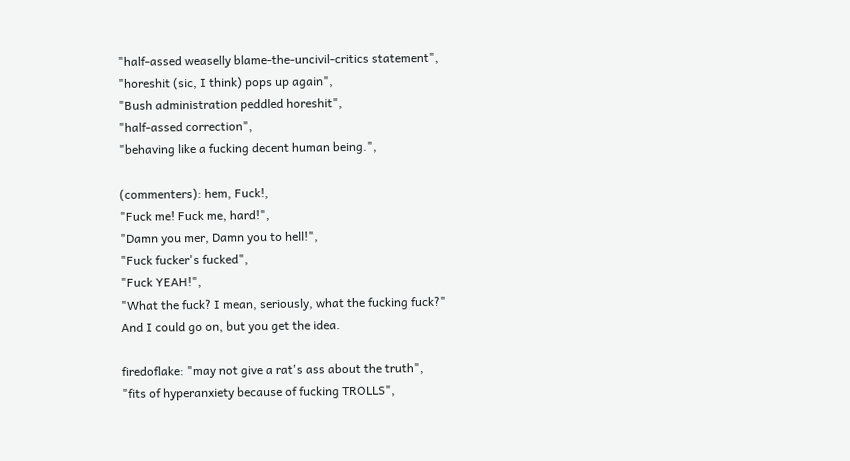"half-assed weaselly blame-the-uncivil-critics statement",
"horeshit (sic, I think) pops up again",
"Bush administration peddled horeshit",
"half-assed correction",
"behaving like a fucking decent human being.",

(commenters): hem, Fuck!,
"Fuck me! Fuck me, hard!",
"Damn you mer, Damn you to hell!",
"Fuck fucker's fucked",
"Fuck YEAH!",
"What the fuck? I mean, seriously, what the fucking fuck?"
And I could go on, but you get the idea.

firedoflake: "may not give a rat's ass about the truth",
"fits of hyperanxiety because of fucking TROLLS",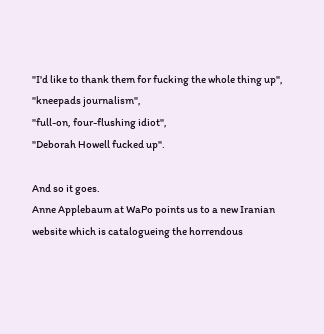"I'd like to thank them for fucking the whole thing up",
"kneepads journalism",
"full-on, four-flushing idiot",
"Deborah Howell fucked up".

And so it goes.
Anne Applebaum at WaPo points us to a new Iranian website which is catalogueing the horrendous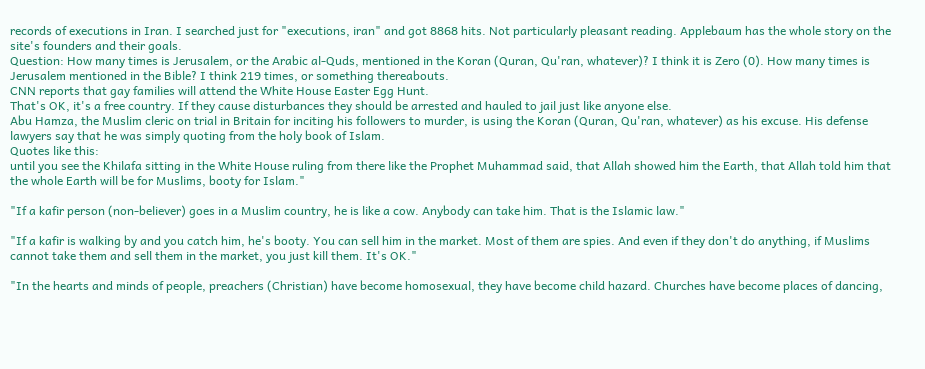records of executions in Iran. I searched just for "executions, iran" and got 8868 hits. Not particularly pleasant reading. Applebaum has the whole story on the site's founders and their goals.
Question: How many times is Jerusalem, or the Arabic al-Quds, mentioned in the Koran (Quran, Qu'ran, whatever)? I think it is Zero (0). How many times is Jerusalem mentioned in the Bible? I think 219 times, or something thereabouts.
CNN reports that gay families will attend the White House Easter Egg Hunt.
That's OK, it's a free country. If they cause disturbances they should be arrested and hauled to jail just like anyone else.
Abu Hamza, the Muslim cleric on trial in Britain for inciting his followers to murder, is using the Koran (Quran, Qu'ran, whatever) as his excuse. His defense lawyers say that he was simply quoting from the holy book of Islam.
Quotes like this:
until you see the Khilafa sitting in the White House ruling from there like the Prophet Muhammad said, that Allah showed him the Earth, that Allah told him that the whole Earth will be for Muslims, booty for Islam."

"If a kafir person (non-believer) goes in a Muslim country, he is like a cow. Anybody can take him. That is the Islamic law."

"If a kafir is walking by and you catch him, he's booty. You can sell him in the market. Most of them are spies. And even if they don't do anything, if Muslims cannot take them and sell them in the market, you just kill them. It's OK."

"In the hearts and minds of people, preachers (Christian) have become homosexual, they have become child hazard. Churches have become places of dancing,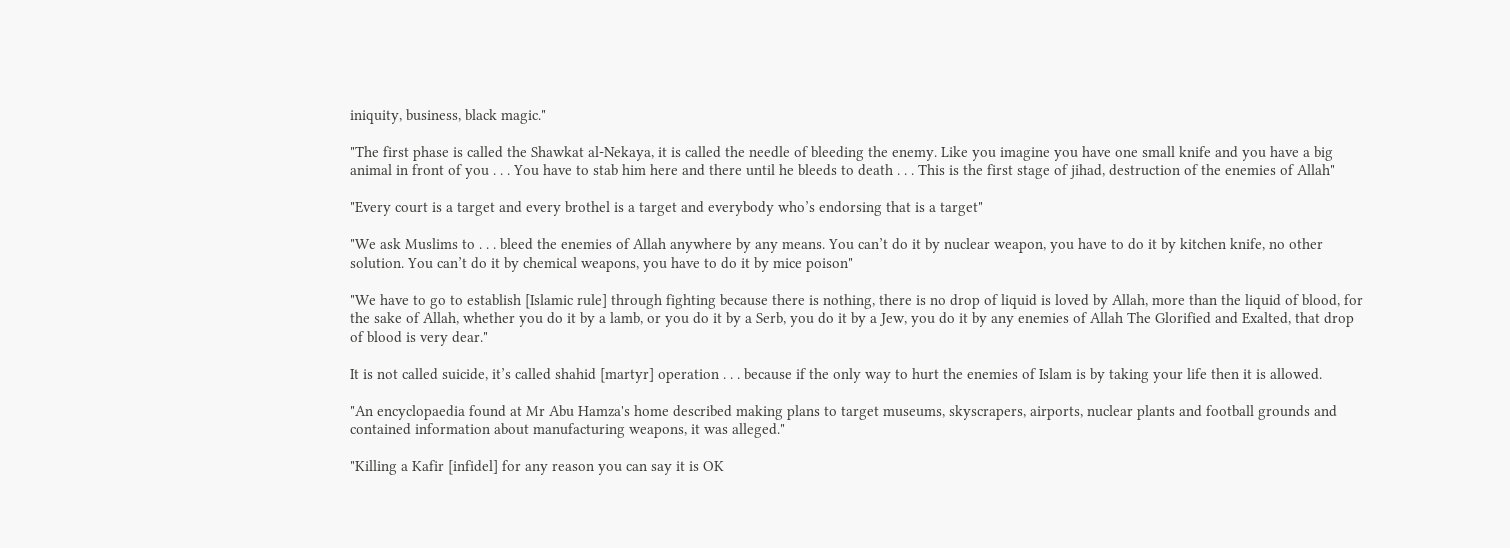iniquity, business, black magic."

"The first phase is called the Shawkat al-Nekaya, it is called the needle of bleeding the enemy. Like you imagine you have one small knife and you have a big animal in front of you . . . You have to stab him here and there until he bleeds to death . . . This is the first stage of jihad, destruction of the enemies of Allah"

"Every court is a target and every brothel is a target and everybody who’s endorsing that is a target"

"We ask Muslims to . . . bleed the enemies of Allah anywhere by any means. You can’t do it by nuclear weapon, you have to do it by kitchen knife, no other solution. You can’t do it by chemical weapons, you have to do it by mice poison"

"We have to go to establish [Islamic rule] through fighting because there is nothing, there is no drop of liquid is loved by Allah, more than the liquid of blood, for the sake of Allah, whether you do it by a lamb, or you do it by a Serb, you do it by a Jew, you do it by any enemies of Allah The Glorified and Exalted, that drop of blood is very dear."

It is not called suicide, it’s called shahid [martyr] operation . . . because if the only way to hurt the enemies of Islam is by taking your life then it is allowed.

"An encyclopaedia found at Mr Abu Hamza's home described making plans to target museums, skyscrapers, airports, nuclear plants and football grounds and contained information about manufacturing weapons, it was alleged."

"Killing a Kafir [infidel] for any reason you can say it is OK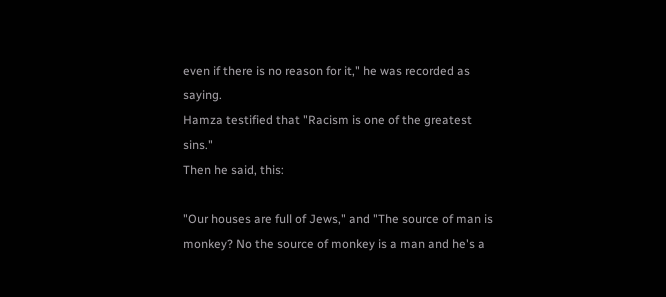even if there is no reason for it," he was recorded as saying.
Hamza testified that "Racism is one of the greatest sins."
Then he said, this:

"Our houses are full of Jews," and "The source of man is monkey? No the source of monkey is a man and he's a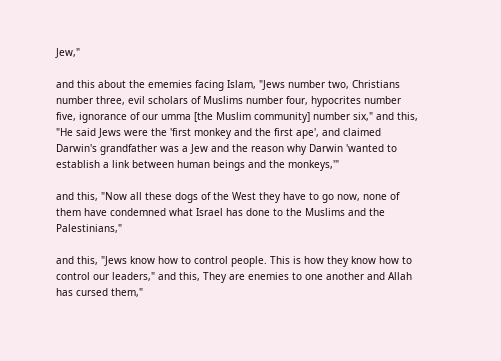Jew,"

and this about the ememies facing Islam, "Jews number two, Christians number three, evil scholars of Muslims number four, hypocrites number five, ignorance of our umma [the Muslim community] number six," and this, "He said Jews were the 'first monkey and the first ape', and claimed Darwin's grandfather was a Jew and the reason why Darwin 'wanted to establish a link between human beings and the monkeys,'"

and this, "Now all these dogs of the West they have to go now, none of them have condemned what Israel has done to the Muslims and the Palestinians,"

and this, "Jews know how to control people. This is how they know how to control our leaders," and this, They are enemies to one another and Allah has cursed them,"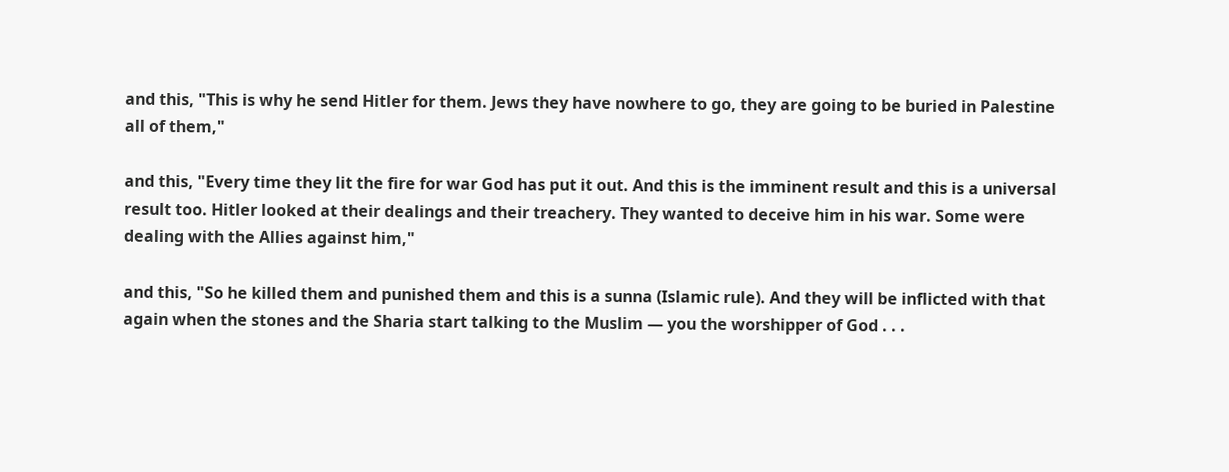and this, "This is why he send Hitler for them. Jews they have nowhere to go, they are going to be buried in Palestine all of them,"

and this, "Every time they lit the fire for war God has put it out. And this is the imminent result and this is a universal result too. Hitler looked at their dealings and their treachery. They wanted to deceive him in his war. Some were dealing with the Allies against him,"

and this, "So he killed them and punished them and this is a sunna (Islamic rule). And they will be inflicted with that again when the stones and the Sharia start talking to the Muslim — you the worshipper of God . . .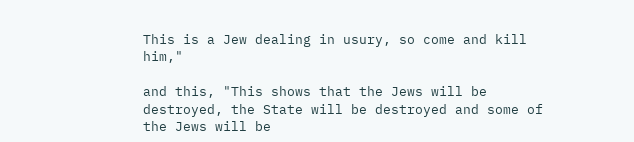This is a Jew dealing in usury, so come and kill him,"

and this, "This shows that the Jews will be destroyed, the State will be destroyed and some of the Jews will be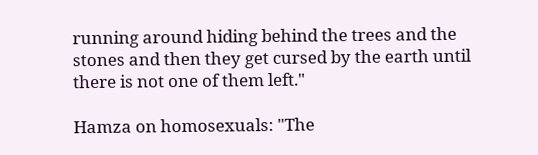running around hiding behind the trees and the stones and then they get cursed by the earth until there is not one of them left."

Hamza on homosexuals: "The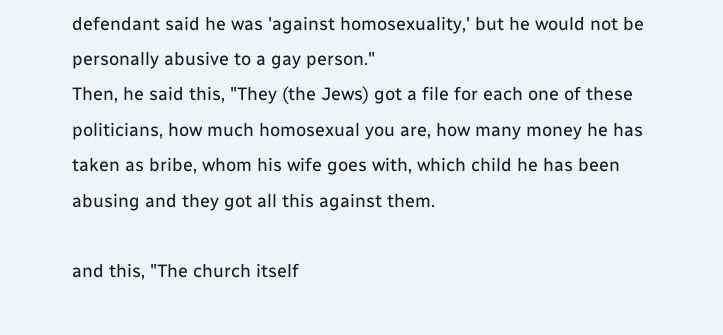defendant said he was 'against homosexuality,' but he would not be personally abusive to a gay person."
Then, he said this, "They (the Jews) got a file for each one of these politicians, how much homosexual you are, how many money he has taken as bribe, whom his wife goes with, which child he has been abusing and they got all this against them.

and this, "The church itself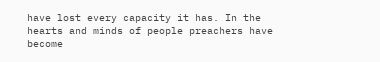have lost every capacity it has. In the hearts and minds of people preachers have become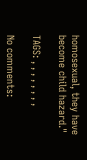homosexual, they have become child hazard."

TAGS: , , , , , , , ,

No comments: